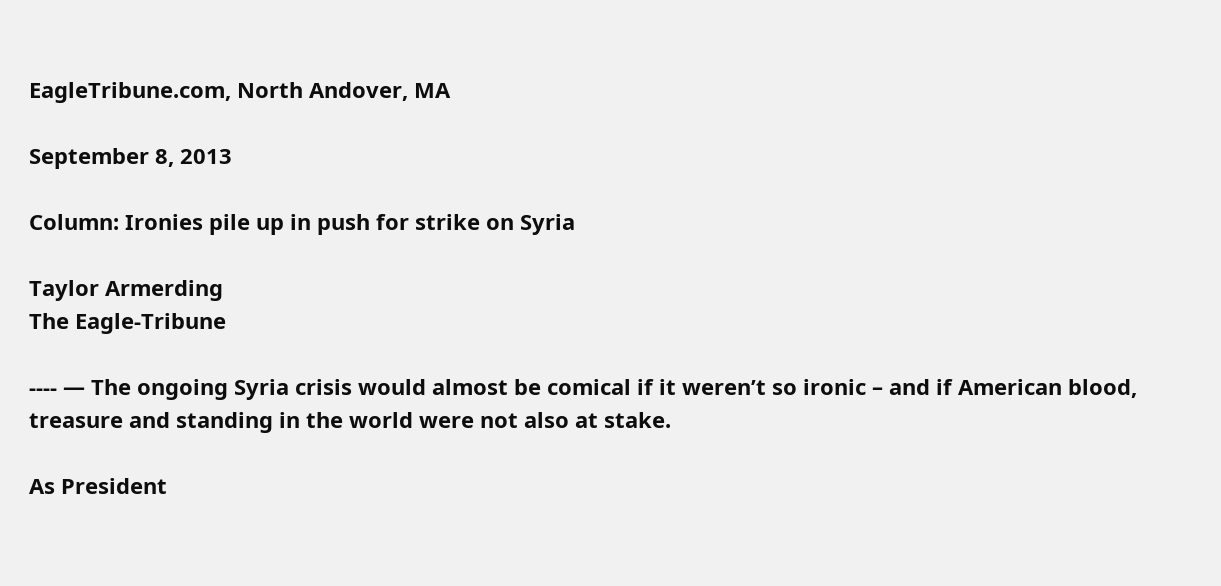EagleTribune.com, North Andover, MA

September 8, 2013

Column: Ironies pile up in push for strike on Syria

Taylor Armerding
The Eagle-Tribune

---- — The ongoing Syria crisis would almost be comical if it weren’t so ironic – and if American blood, treasure and standing in the world were not also at stake.

As President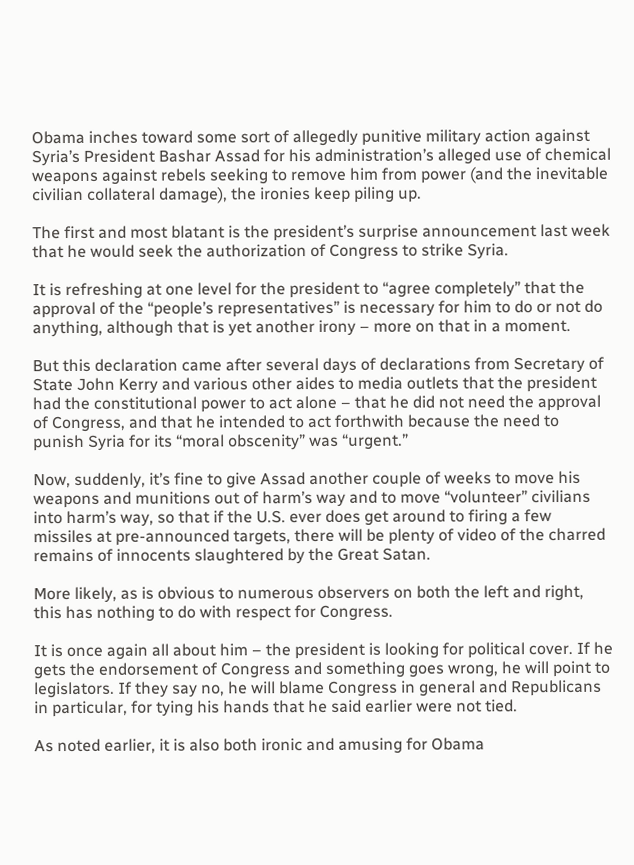Obama inches toward some sort of allegedly punitive military action against Syria’s President Bashar Assad for his administration’s alleged use of chemical weapons against rebels seeking to remove him from power (and the inevitable civilian collateral damage), the ironies keep piling up.

The first and most blatant is the president’s surprise announcement last week that he would seek the authorization of Congress to strike Syria.

It is refreshing at one level for the president to “agree completely” that the approval of the “people’s representatives” is necessary for him to do or not do anything, although that is yet another irony – more on that in a moment.

But this declaration came after several days of declarations from Secretary of State John Kerry and various other aides to media outlets that the president had the constitutional power to act alone – that he did not need the approval of Congress, and that he intended to act forthwith because the need to punish Syria for its “moral obscenity” was “urgent.”

Now, suddenly, it’s fine to give Assad another couple of weeks to move his weapons and munitions out of harm’s way and to move “volunteer” civilians into harm’s way, so that if the U.S. ever does get around to firing a few missiles at pre-announced targets, there will be plenty of video of the charred remains of innocents slaughtered by the Great Satan.

More likely, as is obvious to numerous observers on both the left and right, this has nothing to do with respect for Congress.

It is once again all about him – the president is looking for political cover. If he gets the endorsement of Congress and something goes wrong, he will point to legislators. If they say no, he will blame Congress in general and Republicans in particular, for tying his hands that he said earlier were not tied.

As noted earlier, it is also both ironic and amusing for Obama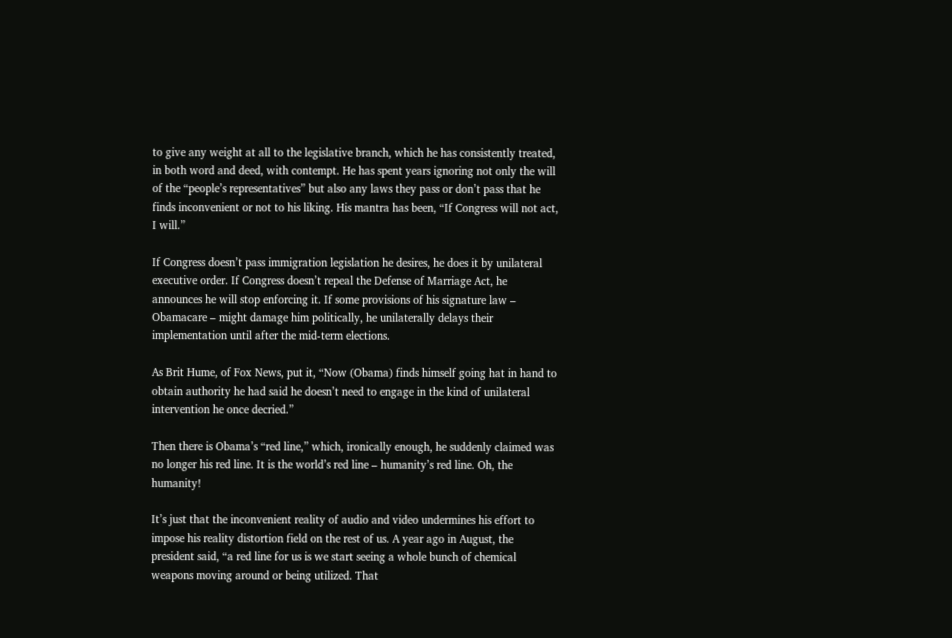to give any weight at all to the legislative branch, which he has consistently treated, in both word and deed, with contempt. He has spent years ignoring not only the will of the “people’s representatives” but also any laws they pass or don’t pass that he finds inconvenient or not to his liking. His mantra has been, “If Congress will not act, I will.”

If Congress doesn’t pass immigration legislation he desires, he does it by unilateral executive order. If Congress doesn’t repeal the Defense of Marriage Act, he announces he will stop enforcing it. If some provisions of his signature law – Obamacare – might damage him politically, he unilaterally delays their implementation until after the mid-term elections.

As Brit Hume, of Fox News, put it, “Now (Obama) finds himself going hat in hand to obtain authority he had said he doesn’t need to engage in the kind of unilateral intervention he once decried.”

Then there is Obama’s “red line,” which, ironically enough, he suddenly claimed was no longer his red line. It is the world’s red line – humanity’s red line. Oh, the humanity!

It’s just that the inconvenient reality of audio and video undermines his effort to impose his reality distortion field on the rest of us. A year ago in August, the president said, “a red line for us is we start seeing a whole bunch of chemical weapons moving around or being utilized. That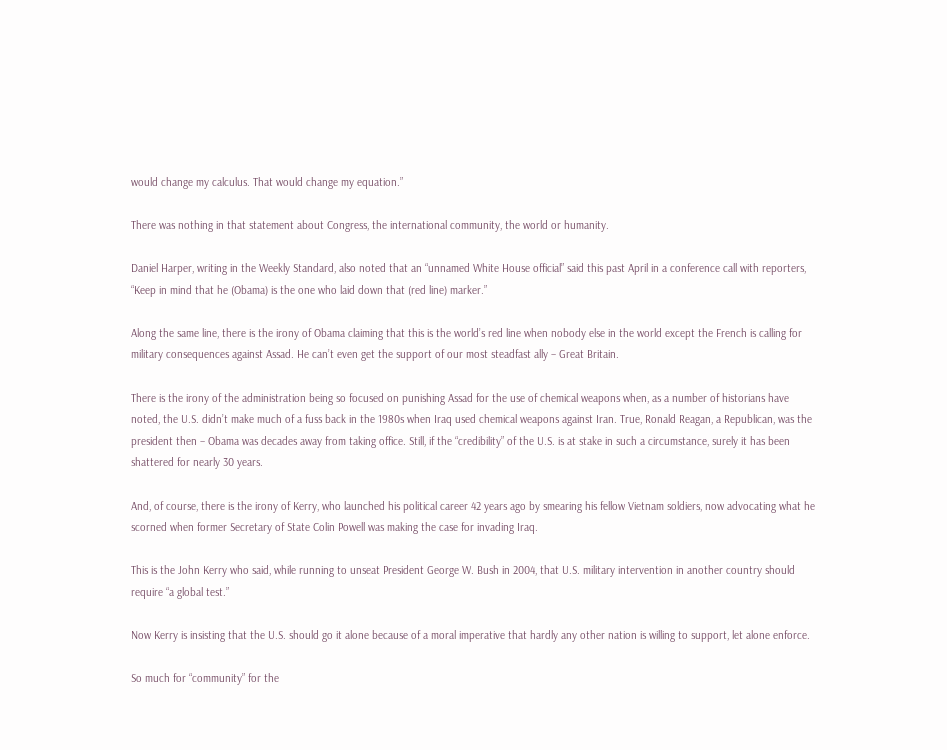would change my calculus. That would change my equation.”

There was nothing in that statement about Congress, the international community, the world or humanity.

Daniel Harper, writing in the Weekly Standard, also noted that an “unnamed White House official” said this past April in a conference call with reporters, “Keep in mind that he (Obama) is the one who laid down that (red line) marker.”

Along the same line, there is the irony of Obama claiming that this is the world’s red line when nobody else in the world except the French is calling for military consequences against Assad. He can’t even get the support of our most steadfast ally – Great Britain.

There is the irony of the administration being so focused on punishing Assad for the use of chemical weapons when, as a number of historians have noted, the U.S. didn’t make much of a fuss back in the 1980s when Iraq used chemical weapons against Iran. True, Ronald Reagan, a Republican, was the president then – Obama was decades away from taking office. Still, if the “credibility” of the U.S. is at stake in such a circumstance, surely it has been shattered for nearly 30 years.

And, of course, there is the irony of Kerry, who launched his political career 42 years ago by smearing his fellow Vietnam soldiers, now advocating what he scorned when former Secretary of State Colin Powell was making the case for invading Iraq.

This is the John Kerry who said, while running to unseat President George W. Bush in 2004, that U.S. military intervention in another country should require “a global test.”

Now Kerry is insisting that the U.S. should go it alone because of a moral imperative that hardly any other nation is willing to support, let alone enforce.

So much for “community” for the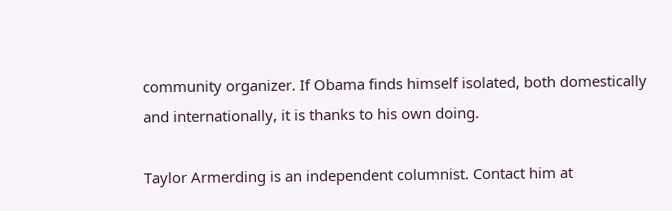community organizer. If Obama finds himself isolated, both domestically and internationally, it is thanks to his own doing.

Taylor Armerding is an independent columnist. Contact him at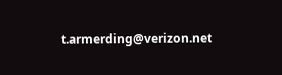t.armerding@verizon.net